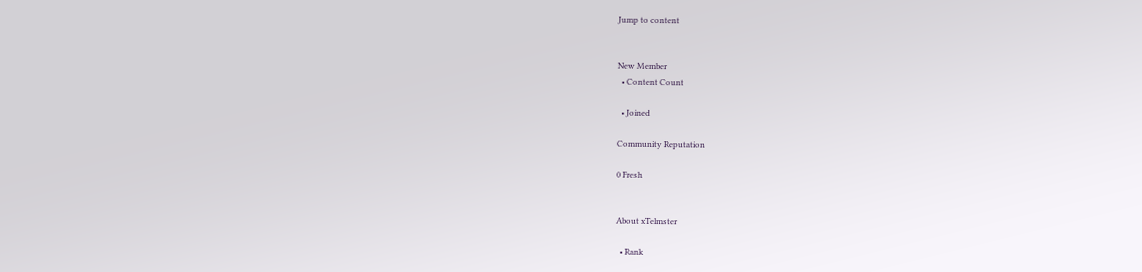Jump to content


New Member
  • Content Count

  • Joined

Community Reputation

0 Fresh


About xTelmster

  • Rank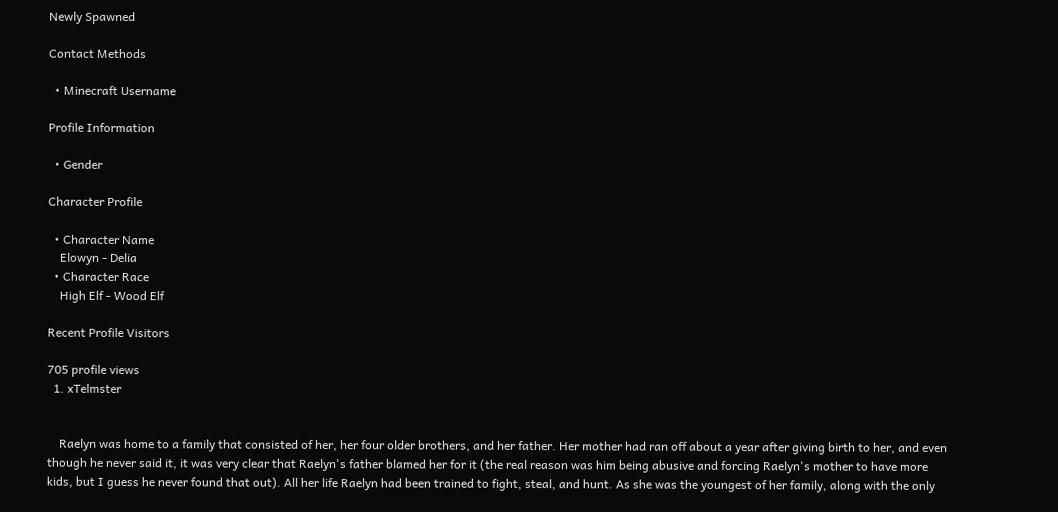Newly Spawned

Contact Methods

  • Minecraft Username

Profile Information

  • Gender

Character Profile

  • Character Name
    Elowyn - Delia
  • Character Race
    High Elf - Wood Elf

Recent Profile Visitors

705 profile views
  1. xTelmster


    Raelyn was home to a family that consisted of her, her four older brothers, and her father. Her mother had ran off about a year after giving birth to her, and even though he never said it, it was very clear that Raelyn's father blamed her for it (the real reason was him being abusive and forcing Raelyn's mother to have more kids, but I guess he never found that out). All her life Raelyn had been trained to fight, steal, and hunt. As she was the youngest of her family, along with the only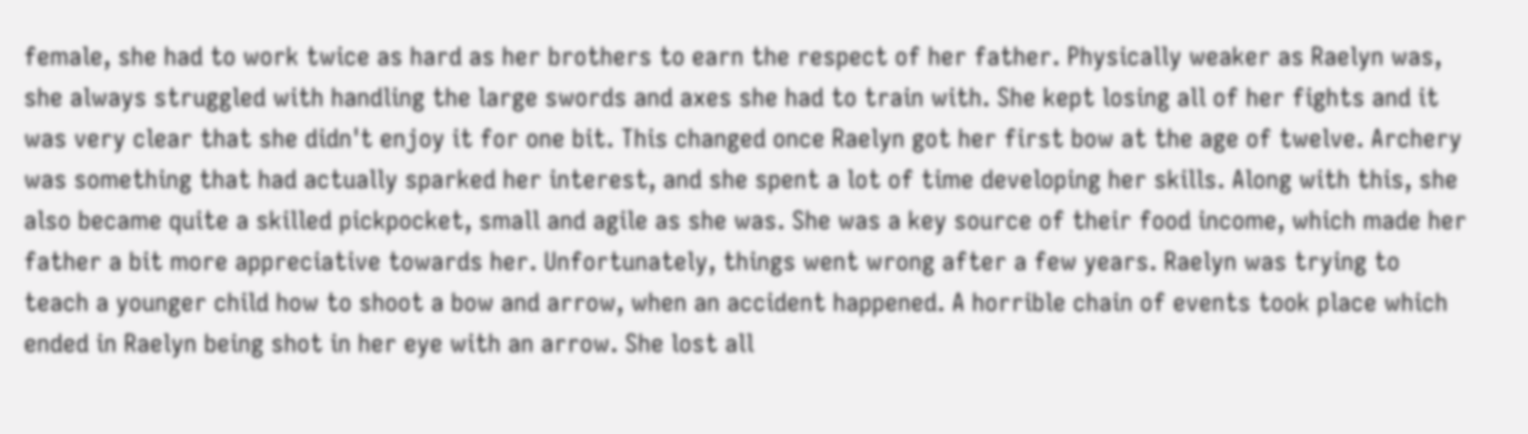female, she had to work twice as hard as her brothers to earn the respect of her father. Physically weaker as Raelyn was, she always struggled with handling the large swords and axes she had to train with. She kept losing all of her fights and it was very clear that she didn't enjoy it for one bit. This changed once Raelyn got her first bow at the age of twelve. Archery was something that had actually sparked her interest, and she spent a lot of time developing her skills. Along with this, she also became quite a skilled pickpocket, small and agile as she was. She was a key source of their food income, which made her father a bit more appreciative towards her. Unfortunately, things went wrong after a few years. Raelyn was trying to teach a younger child how to shoot a bow and arrow, when an accident happened. A horrible chain of events took place which ended in Raelyn being shot in her eye with an arrow. She lost all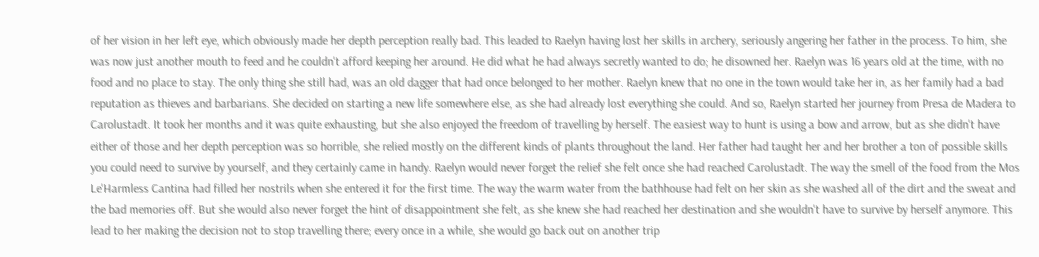of her vision in her left eye, which obviously made her depth perception really bad. This leaded to Raelyn having lost her skills in archery, seriously angering her father in the process. To him, she was now just another mouth to feed and he couldn't afford keeping her around. He did what he had always secretly wanted to do; he disowned her. Raelyn was 16 years old at the time, with no food and no place to stay. The only thing she still had, was an old dagger that had once belonged to her mother. Raelyn knew that no one in the town would take her in, as her family had a bad reputation as thieves and barbarians. She decided on starting a new life somewhere else, as she had already lost everything she could. And so, Raelyn started her journey from Presa de Madera to Carolustadt. It took her months and it was quite exhausting, but she also enjoyed the freedom of travelling by herself. The easiest way to hunt is using a bow and arrow, but as she didn't have either of those and her depth perception was so horrible, she relied mostly on the different kinds of plants throughout the land. Her father had taught her and her brother a ton of possible skills you could need to survive by yourself, and they certainly came in handy. Raelyn would never forget the relief she felt once she had reached Carolustadt. The way the smell of the food from the Mos Le'Harmless Cantina had filled her nostrils when she entered it for the first time. The way the warm water from the bathhouse had felt on her skin as she washed all of the dirt and the sweat and the bad memories off. But she would also never forget the hint of disappointment she felt, as she knew she had reached her destination and she wouldn't have to survive by herself anymore. This lead to her making the decision not to stop travelling there; every once in a while, she would go back out on another trip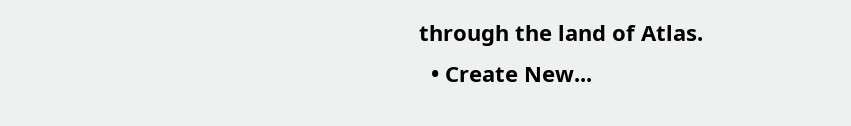through the land of Atlas.
  • Create New...